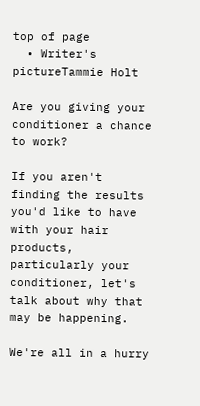top of page
  • Writer's pictureTammie Holt

Are you giving your conditioner a chance to work?

If you aren't finding the results you'd like to have with your hair products, particularly your conditioner, let's talk about why that may be happening.

We're all in a hurry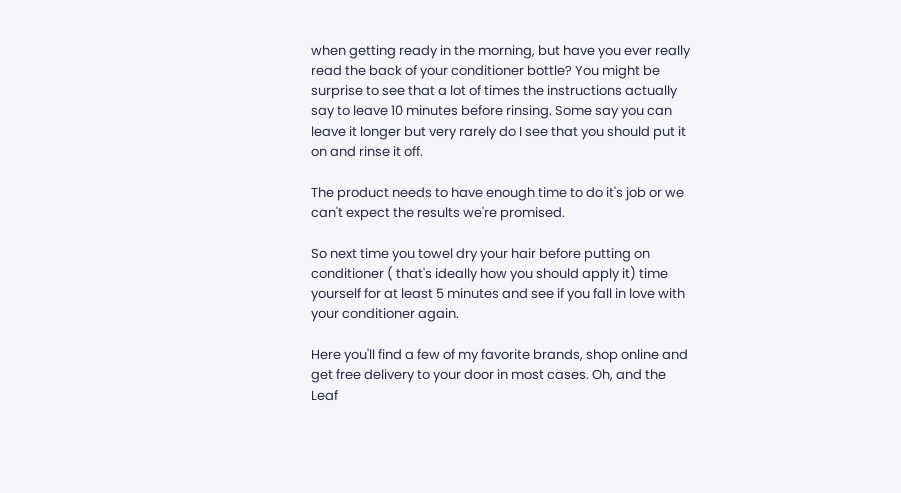when getting ready in the morning, but have you ever really read the back of your conditioner bottle? You might be surprise to see that a lot of times the instructions actually say to leave 10 minutes before rinsing. Some say you can leave it longer but very rarely do I see that you should put it on and rinse it off.

The product needs to have enough time to do it's job or we can't expect the results we're promised.

So next time you towel dry your hair before putting on conditioner ( that's ideally how you should apply it) time yourself for at least 5 minutes and see if you fall in love with your conditioner again.

Here you'll find a few of my favorite brands, shop online and get free delivery to your door in most cases. Oh, and the Leaf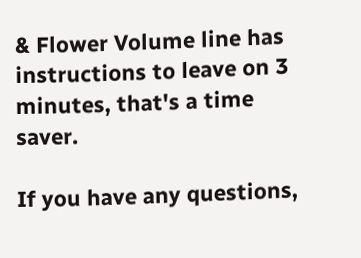& Flower Volume line has instructions to leave on 3 minutes, that's a time saver.

If you have any questions,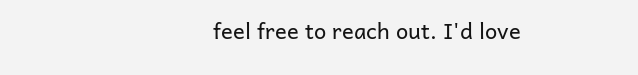feel free to reach out. I'd love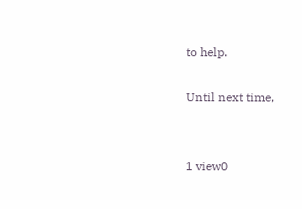to help.

Until next time,


1 view0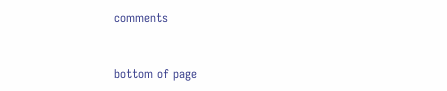comments


bottom of page